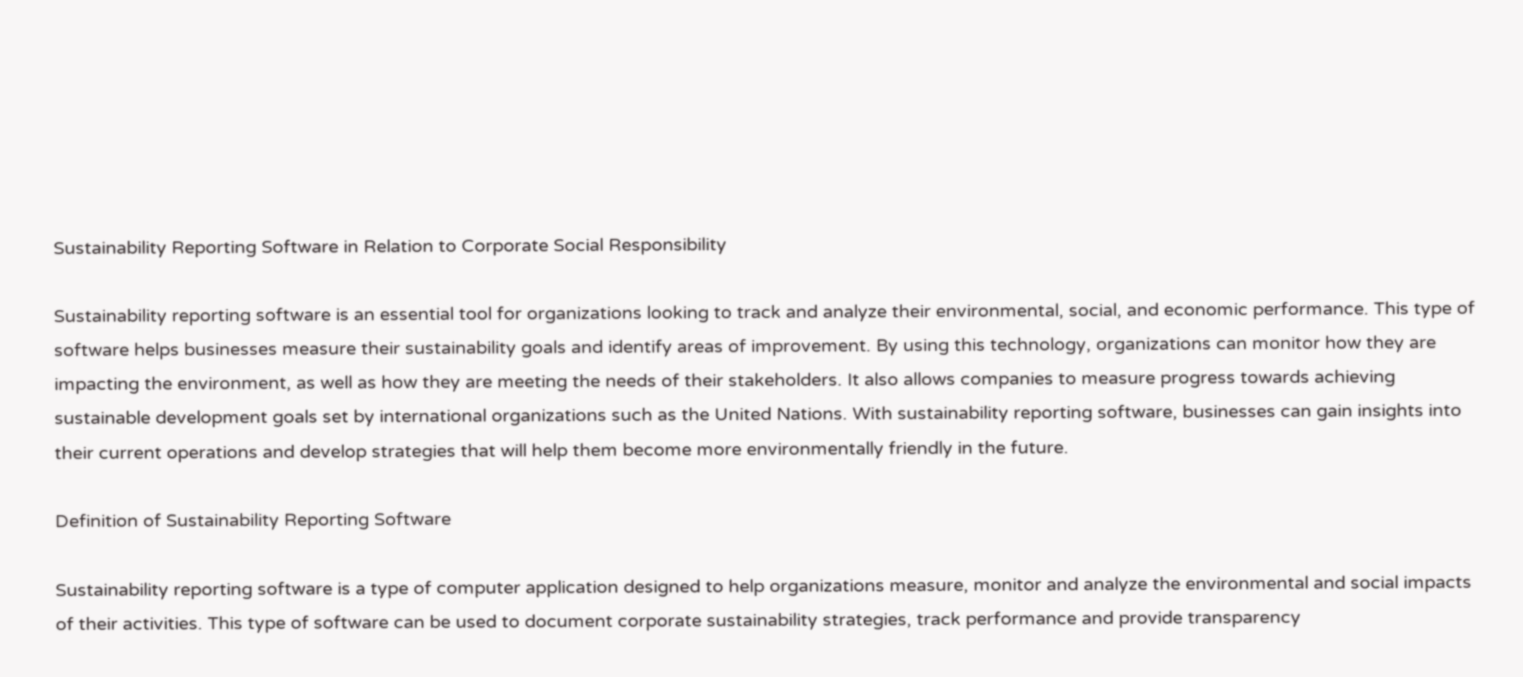Sustainability Reporting Software in Relation to Corporate Social Responsibility

Sustainability reporting software is an essential tool for organizations looking to track and analyze their environmental, social, and economic performance. This type of software helps businesses measure their sustainability goals and identify areas of improvement. By using this technology, organizations can monitor how they are impacting the environment, as well as how they are meeting the needs of their stakeholders. It also allows companies to measure progress towards achieving sustainable development goals set by international organizations such as the United Nations. With sustainability reporting software, businesses can gain insights into their current operations and develop strategies that will help them become more environmentally friendly in the future.

Definition of Sustainability Reporting Software

Sustainability reporting software is a type of computer application designed to help organizations measure, monitor and analyze the environmental and social impacts of their activities. This type of software can be used to document corporate sustainability strategies, track performance and provide transparency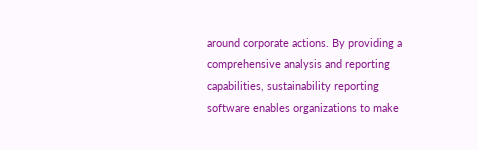around corporate actions. By providing a comprehensive analysis and reporting capabilities, sustainability reporting software enables organizations to make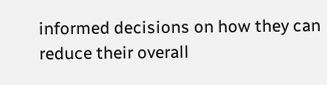informed decisions on how they can reduce their overall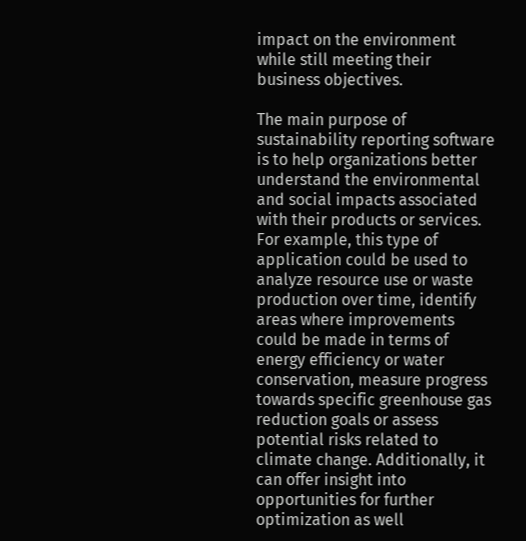impact on the environment while still meeting their business objectives.

The main purpose of sustainability reporting software is to help organizations better understand the environmental and social impacts associated with their products or services. For example, this type of application could be used to analyze resource use or waste production over time, identify areas where improvements could be made in terms of energy efficiency or water conservation, measure progress towards specific greenhouse gas reduction goals or assess potential risks related to climate change. Additionally, it can offer insight into opportunities for further optimization as well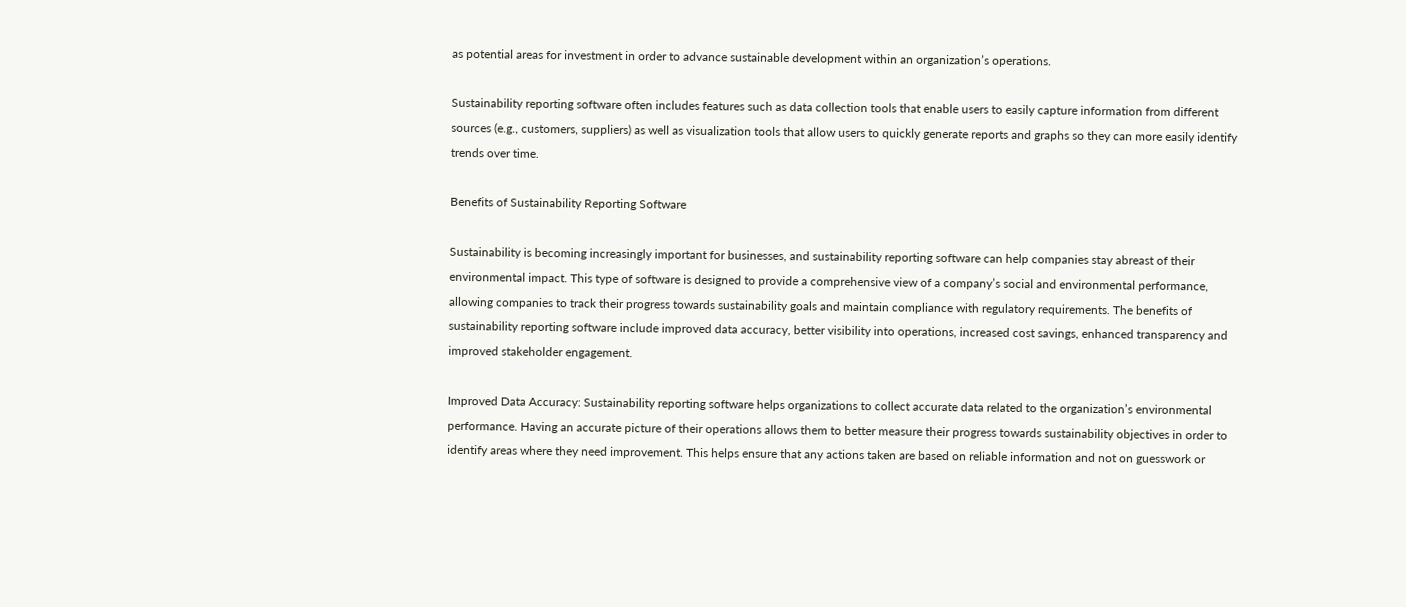as potential areas for investment in order to advance sustainable development within an organization’s operations.

Sustainability reporting software often includes features such as data collection tools that enable users to easily capture information from different sources (e.g., customers, suppliers) as well as visualization tools that allow users to quickly generate reports and graphs so they can more easily identify trends over time.

Benefits of Sustainability Reporting Software

Sustainability is becoming increasingly important for businesses, and sustainability reporting software can help companies stay abreast of their environmental impact. This type of software is designed to provide a comprehensive view of a company’s social and environmental performance, allowing companies to track their progress towards sustainability goals and maintain compliance with regulatory requirements. The benefits of sustainability reporting software include improved data accuracy, better visibility into operations, increased cost savings, enhanced transparency and improved stakeholder engagement.

Improved Data Accuracy: Sustainability reporting software helps organizations to collect accurate data related to the organization’s environmental performance. Having an accurate picture of their operations allows them to better measure their progress towards sustainability objectives in order to identify areas where they need improvement. This helps ensure that any actions taken are based on reliable information and not on guesswork or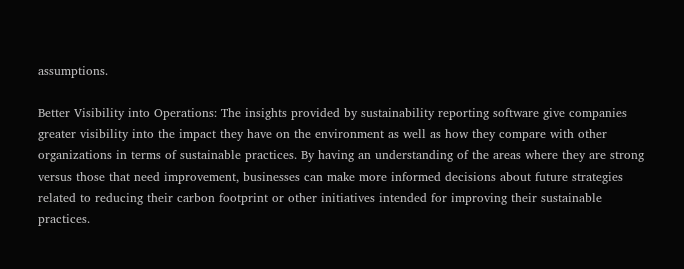assumptions.

Better Visibility into Operations: The insights provided by sustainability reporting software give companies greater visibility into the impact they have on the environment as well as how they compare with other organizations in terms of sustainable practices. By having an understanding of the areas where they are strong versus those that need improvement, businesses can make more informed decisions about future strategies related to reducing their carbon footprint or other initiatives intended for improving their sustainable practices.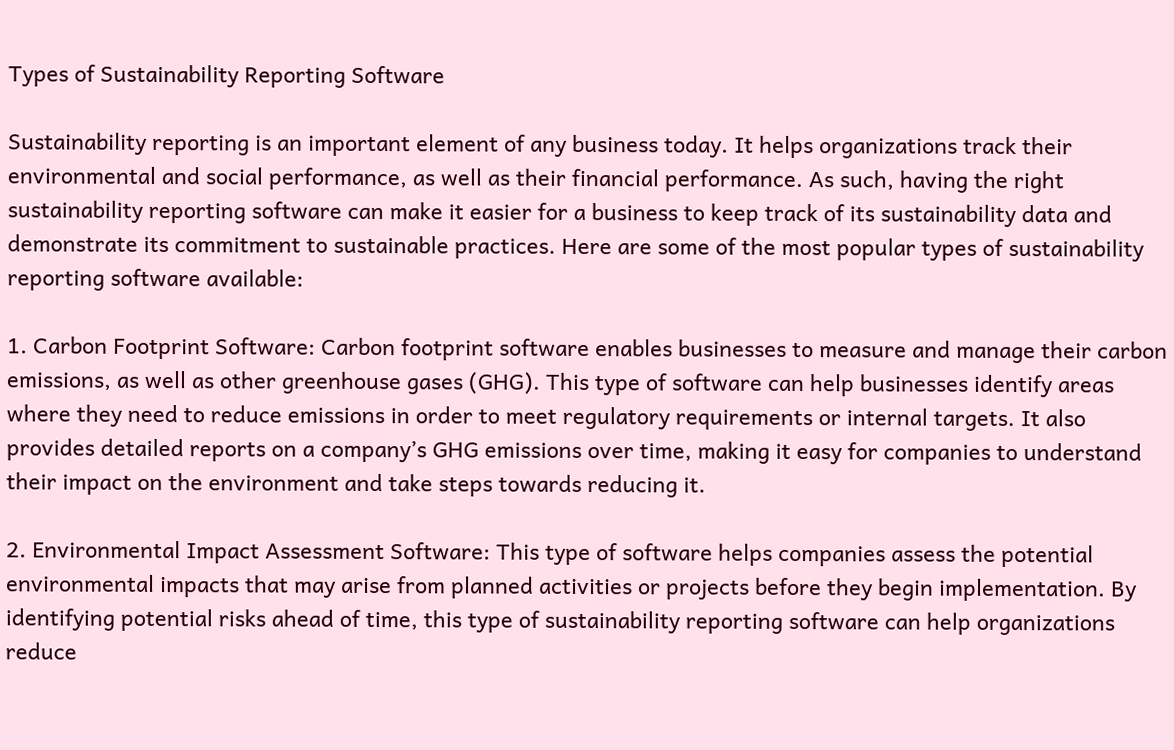Types of Sustainability Reporting Software

Sustainability reporting is an important element of any business today. It helps organizations track their environmental and social performance, as well as their financial performance. As such, having the right sustainability reporting software can make it easier for a business to keep track of its sustainability data and demonstrate its commitment to sustainable practices. Here are some of the most popular types of sustainability reporting software available:

1. Carbon Footprint Software: Carbon footprint software enables businesses to measure and manage their carbon emissions, as well as other greenhouse gases (GHG). This type of software can help businesses identify areas where they need to reduce emissions in order to meet regulatory requirements or internal targets. It also provides detailed reports on a company’s GHG emissions over time, making it easy for companies to understand their impact on the environment and take steps towards reducing it.

2. Environmental Impact Assessment Software: This type of software helps companies assess the potential environmental impacts that may arise from planned activities or projects before they begin implementation. By identifying potential risks ahead of time, this type of sustainability reporting software can help organizations reduce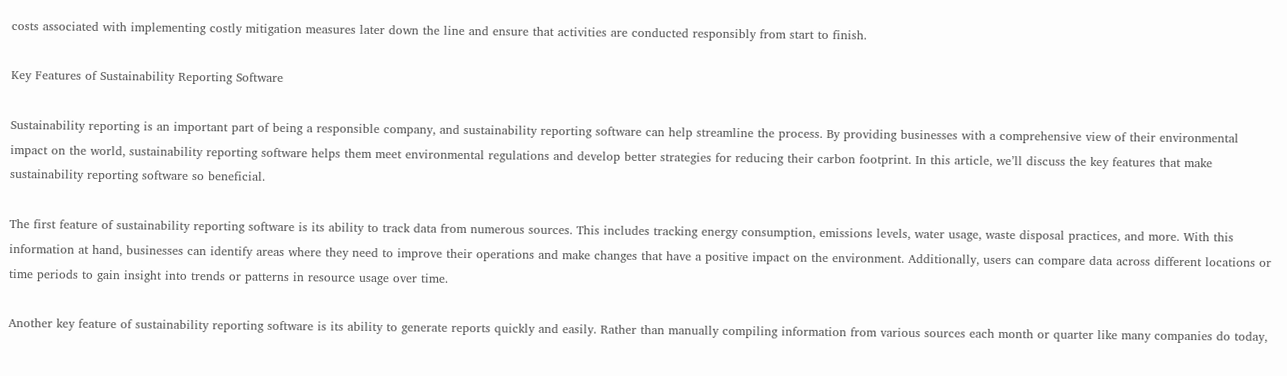costs associated with implementing costly mitigation measures later down the line and ensure that activities are conducted responsibly from start to finish.

Key Features of Sustainability Reporting Software

Sustainability reporting is an important part of being a responsible company, and sustainability reporting software can help streamline the process. By providing businesses with a comprehensive view of their environmental impact on the world, sustainability reporting software helps them meet environmental regulations and develop better strategies for reducing their carbon footprint. In this article, we’ll discuss the key features that make sustainability reporting software so beneficial.

The first feature of sustainability reporting software is its ability to track data from numerous sources. This includes tracking energy consumption, emissions levels, water usage, waste disposal practices, and more. With this information at hand, businesses can identify areas where they need to improve their operations and make changes that have a positive impact on the environment. Additionally, users can compare data across different locations or time periods to gain insight into trends or patterns in resource usage over time.

Another key feature of sustainability reporting software is its ability to generate reports quickly and easily. Rather than manually compiling information from various sources each month or quarter like many companies do today,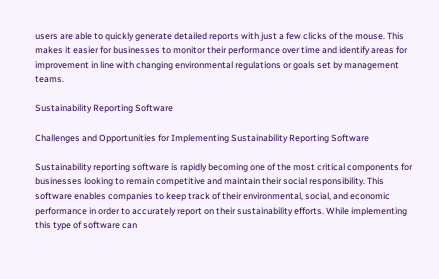users are able to quickly generate detailed reports with just a few clicks of the mouse. This makes it easier for businesses to monitor their performance over time and identify areas for improvement in line with changing environmental regulations or goals set by management teams.

Sustainability Reporting Software

Challenges and Opportunities for Implementing Sustainability Reporting Software

Sustainability reporting software is rapidly becoming one of the most critical components for businesses looking to remain competitive and maintain their social responsibility. This software enables companies to keep track of their environmental, social, and economic performance in order to accurately report on their sustainability efforts. While implementing this type of software can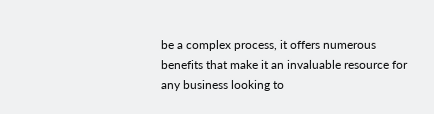be a complex process, it offers numerous benefits that make it an invaluable resource for any business looking to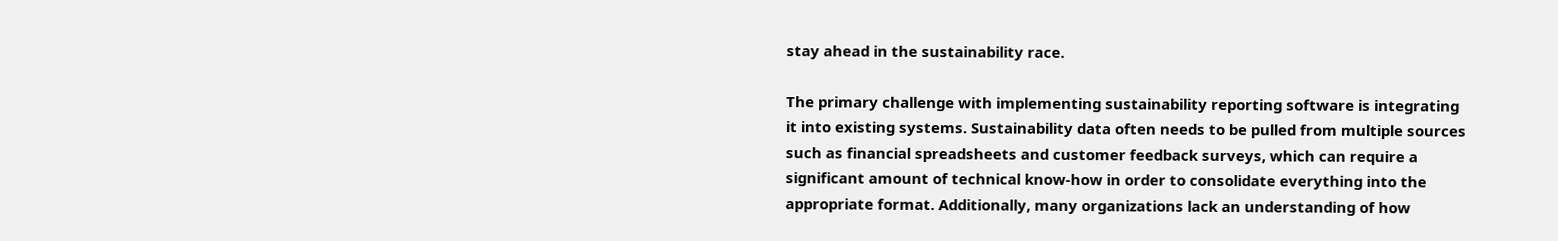stay ahead in the sustainability race.

The primary challenge with implementing sustainability reporting software is integrating it into existing systems. Sustainability data often needs to be pulled from multiple sources such as financial spreadsheets and customer feedback surveys, which can require a significant amount of technical know-how in order to consolidate everything into the appropriate format. Additionally, many organizations lack an understanding of how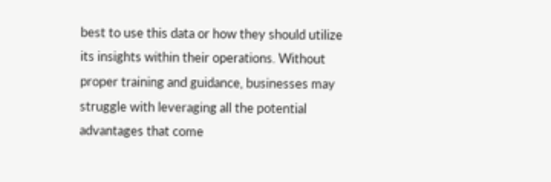best to use this data or how they should utilize its insights within their operations. Without proper training and guidance, businesses may struggle with leveraging all the potential advantages that come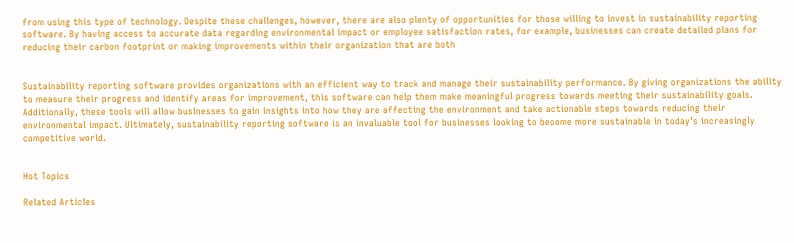from using this type of technology. Despite these challenges, however, there are also plenty of opportunities for those willing to invest in sustainability reporting software. By having access to accurate data regarding environmental impact or employee satisfaction rates, for example, businesses can create detailed plans for reducing their carbon footprint or making improvements within their organization that are both


Sustainability reporting software provides organizations with an efficient way to track and manage their sustainability performance. By giving organizations the ability to measure their progress and identify areas for improvement, this software can help them make meaningful progress towards meeting their sustainability goals. Additionally, these tools will allow businesses to gain insights into how they are affecting the environment and take actionable steps towards reducing their environmental impact. Ultimately, sustainability reporting software is an invaluable tool for businesses looking to become more sustainable in today’s increasingly competitive world.


Hot Topics

Related Articles